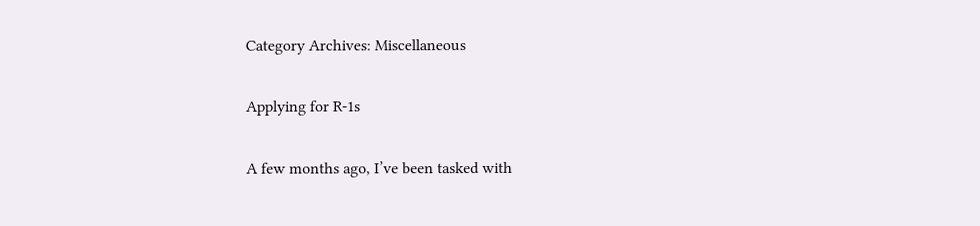Category Archives: Miscellaneous

Applying for R-1s

A few months ago, I’ve been tasked with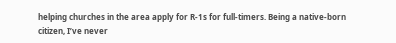helping churches in the area apply for R-1s for full-timers. Being a native-born citizen, I’ve never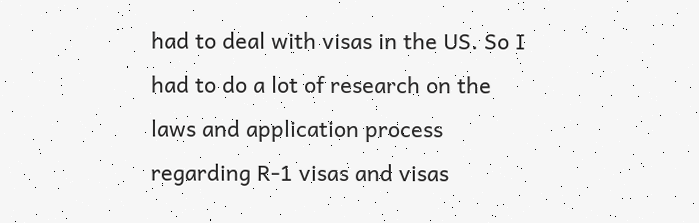had to deal with visas in the US. So I had to do a lot of research on the laws and application process regarding R-1 visas and visas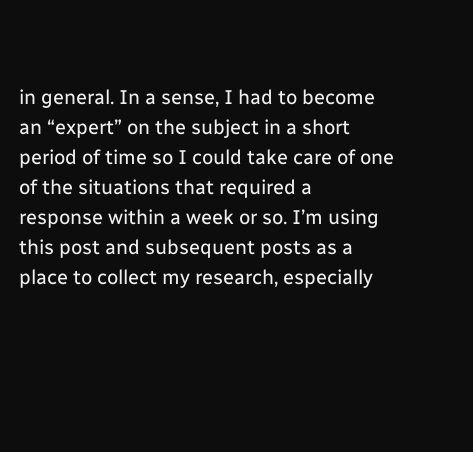in general. In a sense, I had to become an “expert” on the subject in a short period of time so I could take care of one of the situations that required a response within a week or so. I’m using this post and subsequent posts as a place to collect my research, especially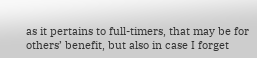as it pertains to full-timers, that may be for others’ benefit, but also in case I forget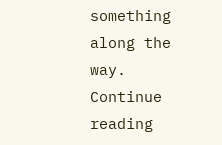something along the way. Continue reading